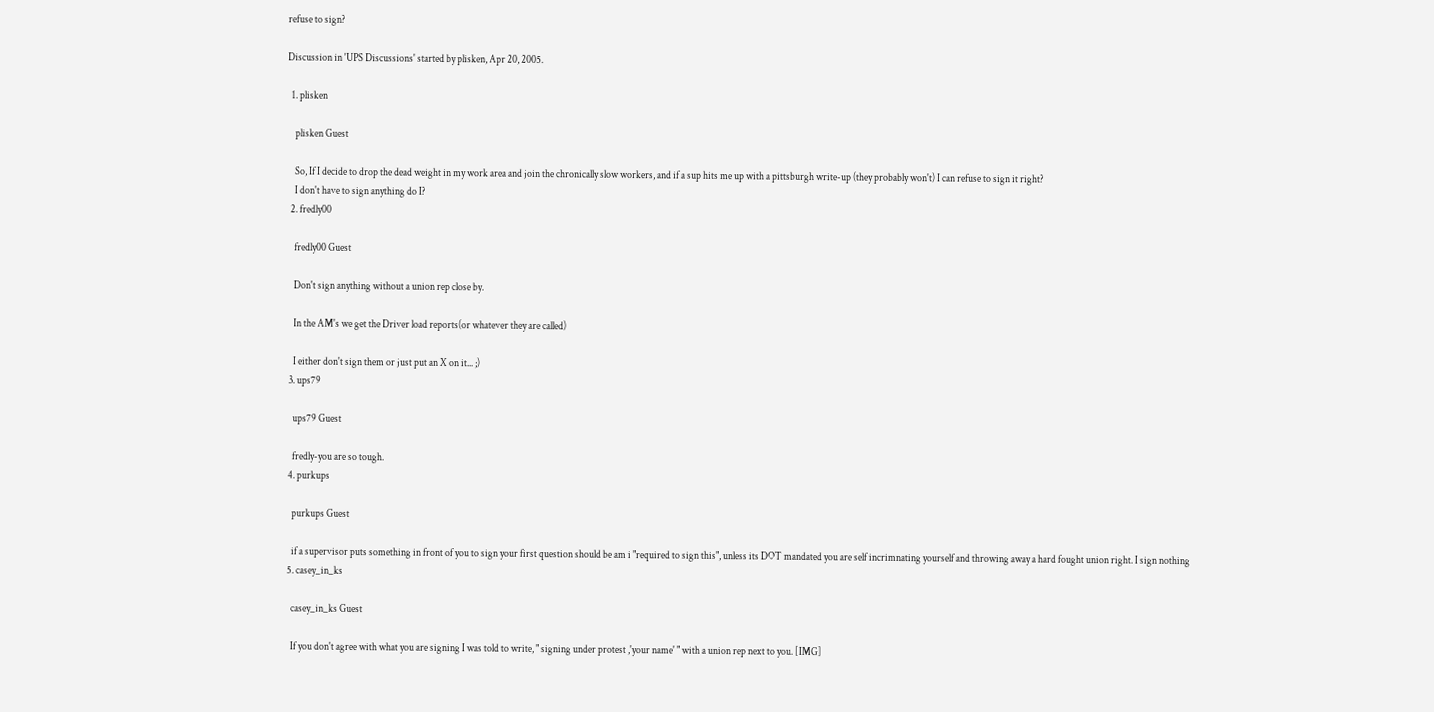refuse to sign?

Discussion in 'UPS Discussions' started by plisken, Apr 20, 2005.

  1. plisken

    plisken Guest

    So, If I decide to drop the dead weight in my work area and join the chronically slow workers, and if a sup hits me up with a pittsburgh write-up (they probably won't) I can refuse to sign it right?
    I don't have to sign anything do I?
  2. fredly00

    fredly00 Guest

    Don't sign anything without a union rep close by.

    In the AM's we get the Driver load reports(or whatever they are called)

    I either don't sign them or just put an X on it... ;)
  3. ups79

    ups79 Guest

    fredly-you are so tough.
  4. purkups

    purkups Guest

    if a supervisor puts something in front of you to sign your first question should be am i "required to sign this", unless its DOT mandated you are self incrimnating yourself and throwing away a hard fought union right. I sign nothing
  5. casey_in_ks

    casey_in_ks Guest

    If you don't agree with what you are signing I was told to write, " signing under protest ,'your name' " with a union rep next to you. [IMG]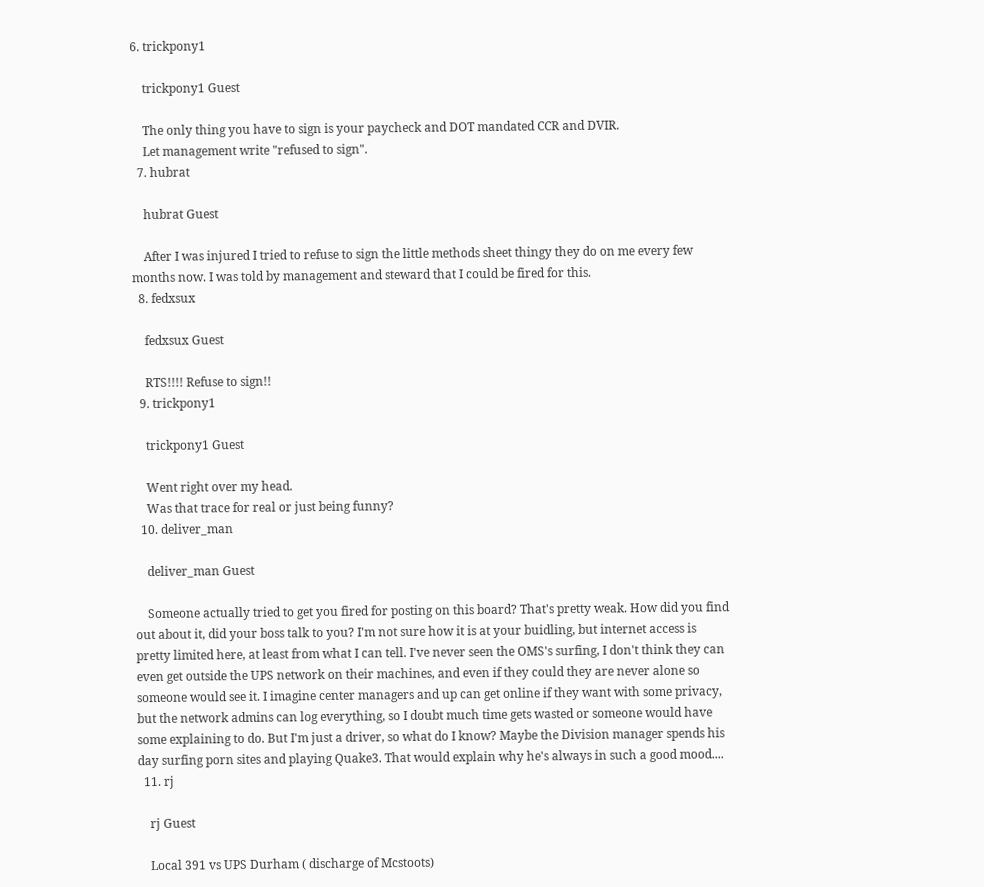6. trickpony1

    trickpony1 Guest

    The only thing you have to sign is your paycheck and DOT mandated CCR and DVIR.
    Let management write "refused to sign".
  7. hubrat

    hubrat Guest

    After I was injured I tried to refuse to sign the little methods sheet thingy they do on me every few months now. I was told by management and steward that I could be fired for this.
  8. fedxsux

    fedxsux Guest

    RTS!!!! Refuse to sign!!
  9. trickpony1

    trickpony1 Guest

    Went right over my head.
    Was that trace for real or just being funny?
  10. deliver_man

    deliver_man Guest

    Someone actually tried to get you fired for posting on this board? That's pretty weak. How did you find out about it, did your boss talk to you? I'm not sure how it is at your buidling, but internet access is pretty limited here, at least from what I can tell. I've never seen the OMS's surfing, I don't think they can even get outside the UPS network on their machines, and even if they could they are never alone so someone would see it. I imagine center managers and up can get online if they want with some privacy, but the network admins can log everything, so I doubt much time gets wasted or someone would have some explaining to do. But I'm just a driver, so what do I know? Maybe the Division manager spends his day surfing porn sites and playing Quake3. That would explain why he's always in such a good mood....
  11. rj

    rj Guest

    Local 391 vs UPS Durham ( discharge of Mcstoots)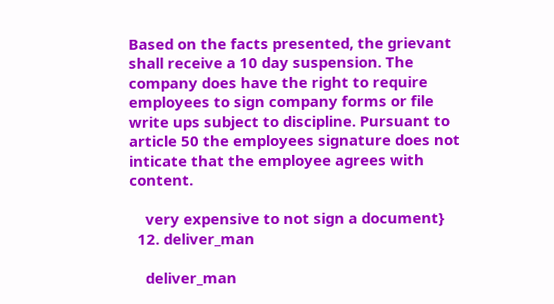Based on the facts presented, the grievant shall receive a 10 day suspension. The company does have the right to require employees to sign company forms or file write ups subject to discipline. Pursuant to article 50 the employees signature does not inticate that the employee agrees with content.

    very expensive to not sign a document}
  12. deliver_man

    deliver_man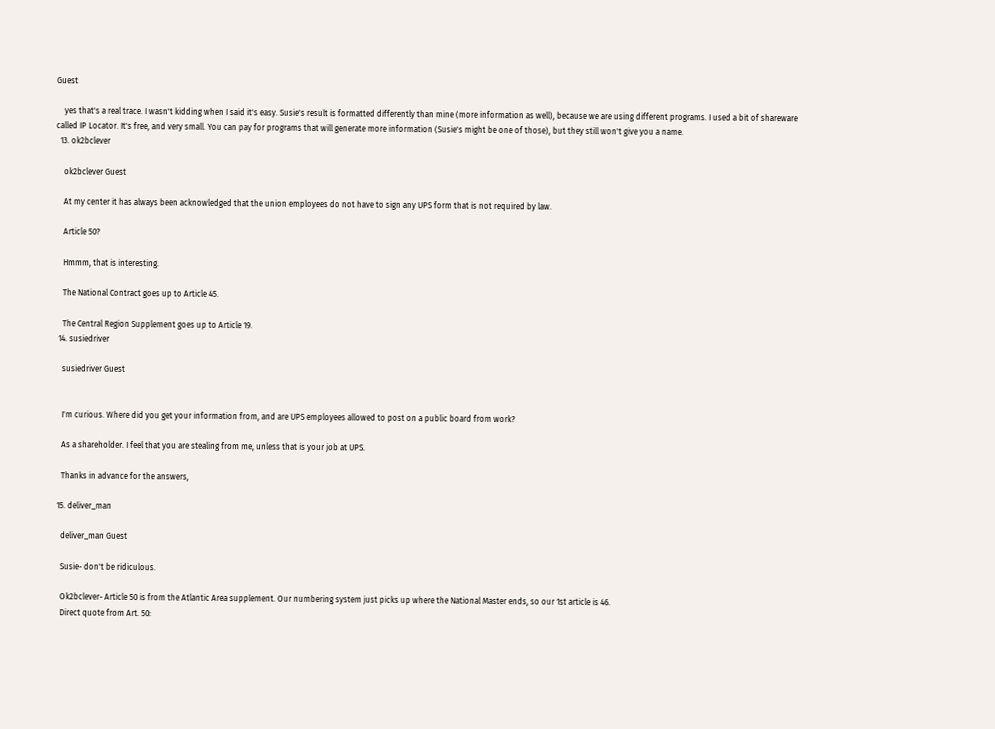Guest

    yes that's a real trace. I wasn't kidding when I said it's easy. Susie's result is formatted differently than mine (more information as well), because we are using different programs. I used a bit of shareware called IP Locator. It's free, and very small. You can pay for programs that will generate more information (Susie's might be one of those), but they still won't give you a name.
  13. ok2bclever

    ok2bclever Guest

    At my center it has always been acknowledged that the union employees do not have to sign any UPS form that is not required by law.

    Article 50?

    Hmmm, that is interesting.

    The National Contract goes up to Article 45.

    The Central Region Supplement goes up to Article 19.
  14. susiedriver

    susiedriver Guest


    I'm curious. Where did you get your information from, and are UPS employees allowed to post on a public board from work?

    As a shareholder. I feel that you are stealing from me, unless that is your job at UPS.

    Thanks in advance for the answers,

  15. deliver_man

    deliver_man Guest

    Susie- don't be ridiculous.

    Ok2bclever- Article 50 is from the Atlantic Area supplement. Our numbering system just picks up where the National Master ends, so our 1st article is 46.
    Direct quote from Art. 50: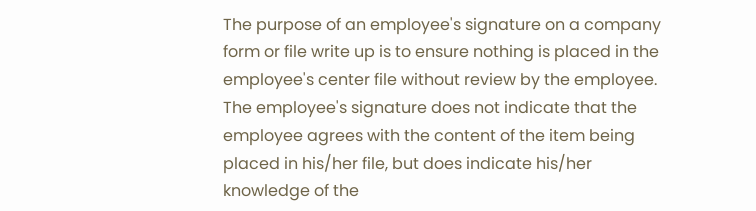The purpose of an employee's signature on a company form or file write up is to ensure nothing is placed in the employee's center file without review by the employee. The employee's signature does not indicate that the employee agrees with the content of the item being placed in his/her file, but does indicate his/her knowledge of the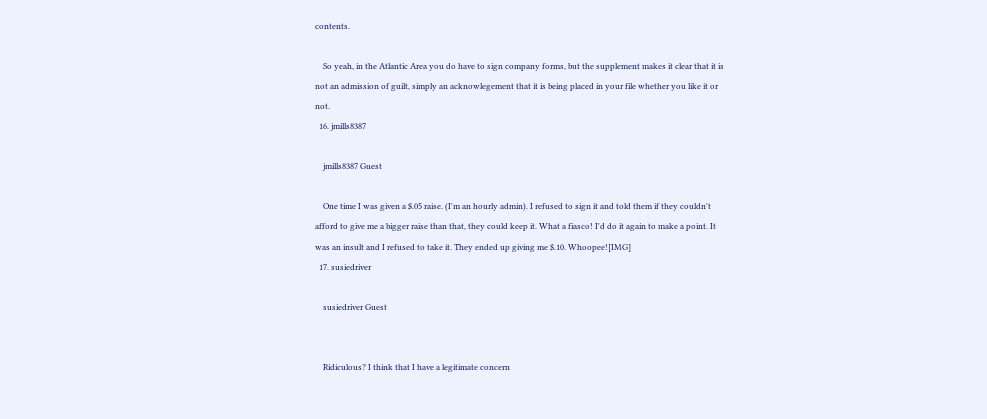contents.

    So yeah, in the Atlantic Area you do have to sign company forms, but the supplement makes it clear that it is not an admission of guilt, simply an acknowlegement that it is being placed in your file whether you like it or not.
  16. jmills8387

    jmills8387 Guest

    One time I was given a $.05 raise. (I'm an hourly admin). I refused to sign it and told them if they couldn't afford to give me a bigger raise than that, they could keep it. What a fiasco! I'd do it again to make a point. It was an insult and I refused to take it. They ended up giving me $.10. Whoopee![IMG]
  17. susiedriver

    susiedriver Guest


    Ridiculous? I think that I have a legitimate concern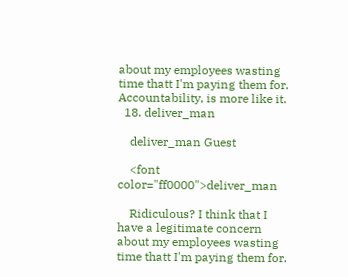about my employees wasting time thatt I'm paying them for. Accountability, is more like it.
  18. deliver_man

    deliver_man Guest

    <font color="ff0000">deliver_man

    Ridiculous? I think that I have a legitimate concern about my employees wasting time thatt I'm paying them for.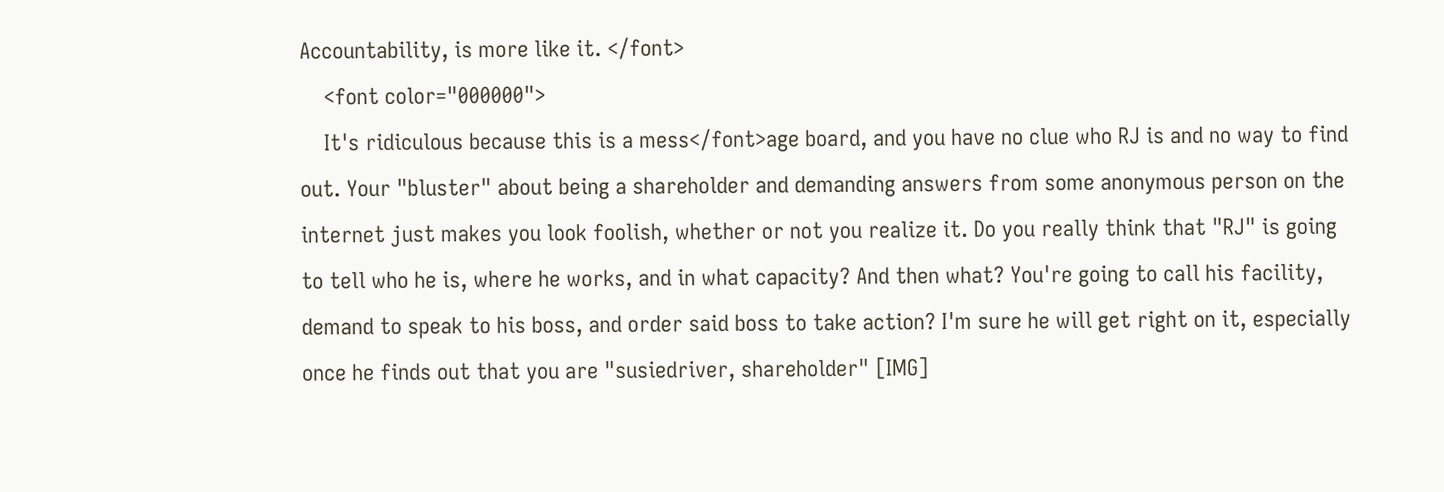Accountability, is more like it. </font>
    <font color="000000">
    It's ridiculous because this is a mess</font>age board, and you have no clue who RJ is and no way to find out. Your "bluster" about being a shareholder and demanding answers from some anonymous person on the internet just makes you look foolish, whether or not you realize it. Do you really think that "RJ" is going to tell who he is, where he works, and in what capacity? And then what? You're going to call his facility, demand to speak to his boss, and order said boss to take action? I'm sure he will get right on it, especially once he finds out that you are "susiedriver, shareholder" [IMG]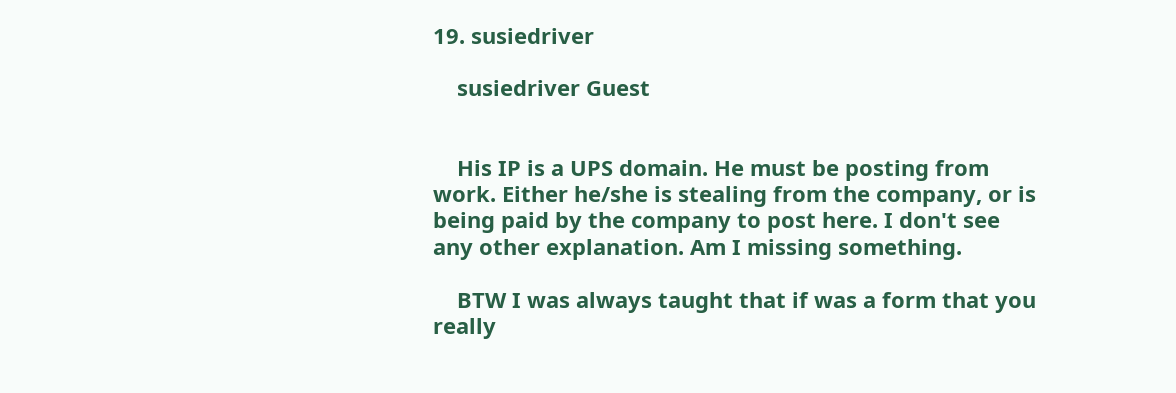19. susiedriver

    susiedriver Guest


    His IP is a UPS domain. He must be posting from work. Either he/she is stealing from the company, or is being paid by the company to post here. I don't see any other explanation. Am I missing something.

    BTW I was always taught that if was a form that you really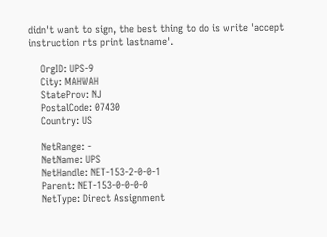didn't want to sign, the best thing to do is write 'accept instruction rts print lastname'.

    OrgID: UPS-9
    City: MAHWAH
    StateProv: NJ
    PostalCode: 07430
    Country: US

    NetRange: -
    NetName: UPS
    NetHandle: NET-153-2-0-0-1
    Parent: NET-153-0-0-0-0
    NetType: Direct Assignment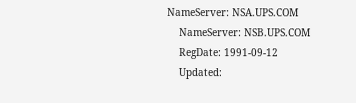NameServer: NSA.UPS.COM
    NameServer: NSB.UPS.COM
    RegDate: 1991-09-12
    Updated: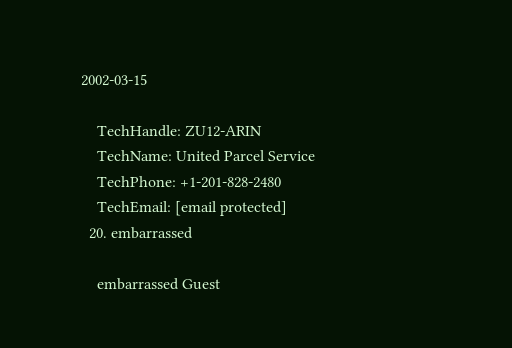2002-03-15

    TechHandle: ZU12-ARIN
    TechName: United Parcel Service
    TechPhone: +1-201-828-2480
    TechEmail: [email protected]
  20. embarrassed

    embarrassed Guest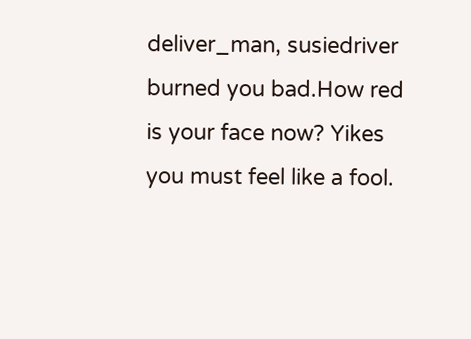deliver_man, susiedriver burned you bad.How red is your face now? Yikes you must feel like a fool.